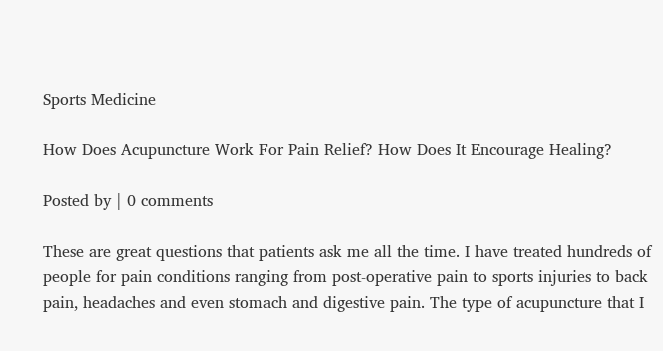Sports Medicine

How Does Acupuncture Work For Pain Relief? How Does It Encourage Healing?

Posted by | 0 comments

These are great questions that patients ask me all the time. I have treated hundreds of people for pain conditions ranging from post-operative pain to sports injuries to back pain, headaches and even stomach and digestive pain. The type of acupuncture that I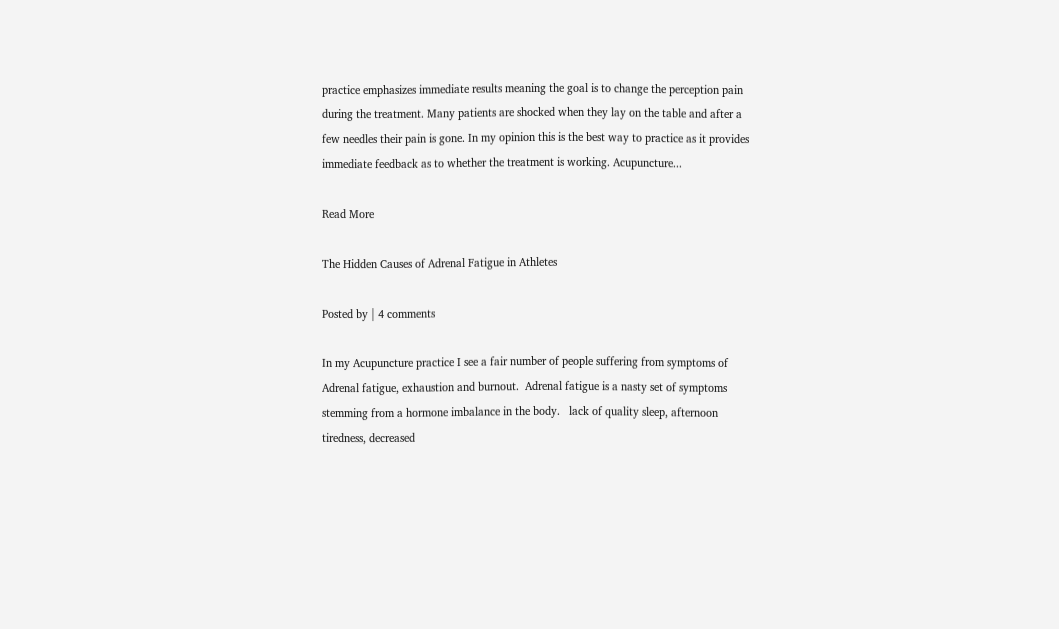practice emphasizes immediate results meaning the goal is to change the perception pain during the treatment. Many patients are shocked when they lay on the table and after a few needles their pain is gone. In my opinion this is the best way to practice as it provides immediate feedback as to whether the treatment is working. Acupuncture...

Read More

The Hidden Causes of Adrenal Fatigue in Athletes

Posted by | 4 comments

In my Acupuncture practice I see a fair number of people suffering from symptoms of Adrenal fatigue, exhaustion and burnout.  Adrenal fatigue is a nasty set of symptoms stemming from a hormone imbalance in the body.   lack of quality sleep, afternoon tiredness, decreased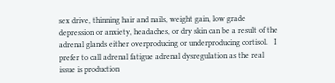sex drive, thinning hair and nails, weight gain, low grade depression or anxiety, headaches, or dry skin can be a result of the adrenal glands either overproducing or underproducing cortisol.   I prefer to call adrenal fatigue adrenal dysregulation as the real issue is production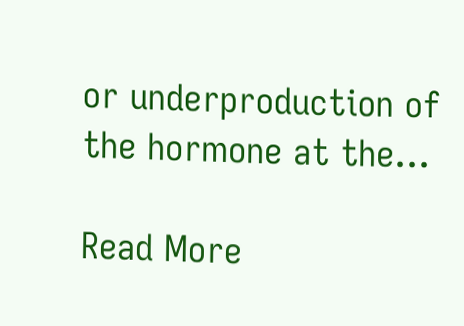or underproduction of the hormone at the...

Read More